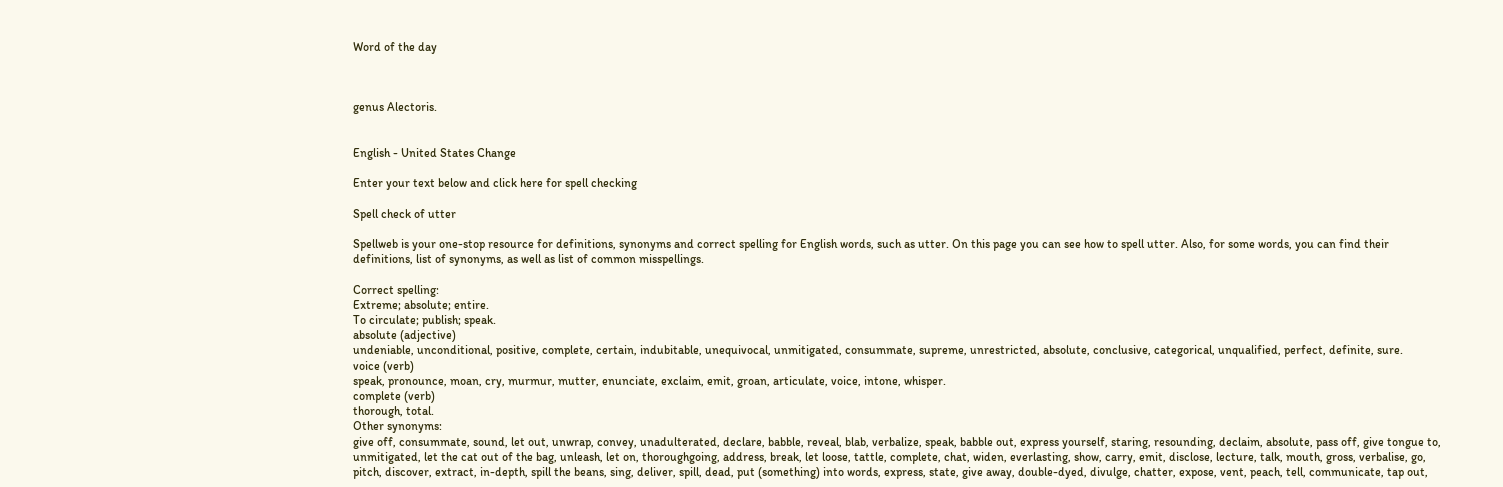Word of the day



genus Alectoris.


English - United States Change

Enter your text below and click here for spell checking

Spell check of utter

Spellweb is your one-stop resource for definitions, synonyms and correct spelling for English words, such as utter. On this page you can see how to spell utter. Also, for some words, you can find their definitions, list of synonyms, as well as list of common misspellings.

Correct spelling:
Extreme; absolute; entire.
To circulate; publish; speak.
absolute (adjective)
undeniable, unconditional, positive, complete, certain, indubitable, unequivocal, unmitigated, consummate, supreme, unrestricted, absolute, conclusive, categorical, unqualified, perfect, definite, sure.
voice (verb)
speak, pronounce, moan, cry, murmur, mutter, enunciate, exclaim, emit, groan, articulate, voice, intone, whisper.
complete (verb)
thorough, total.
Other synonyms:
give off, consummate, sound, let out, unwrap, convey, unadulterated, declare, babble, reveal, blab, verbalize, speak, babble out, express yourself, staring, resounding, declaim, absolute, pass off, give tongue to, unmitigated, let the cat out of the bag, unleash, let on, thoroughgoing, address, break, let loose, tattle, complete, chat, widen, everlasting, show, carry, emit, disclose, lecture, talk, mouth, gross, verbalise, go, pitch, discover, extract, in-depth, spill the beans, sing, deliver, spill, dead, put (something) into words, express, state, give away, double-dyed, divulge, chatter, expose, vent, peach, tell, communicate, tap out,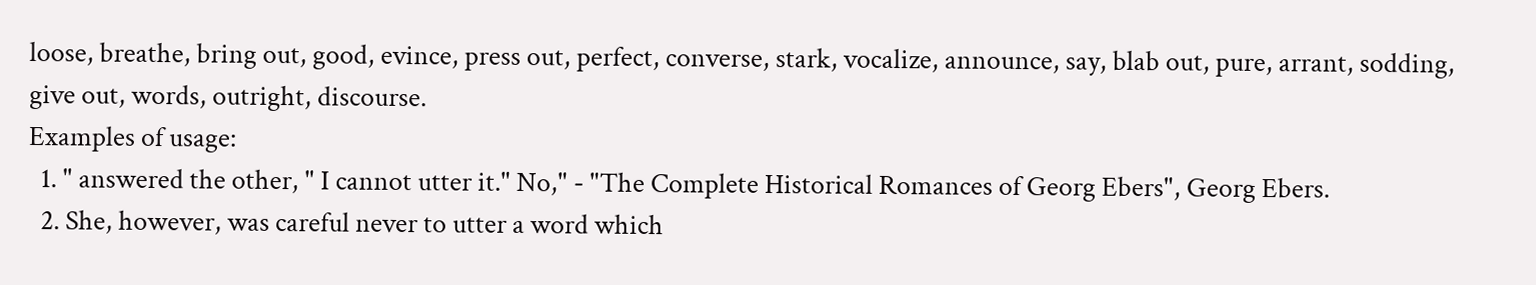loose, breathe, bring out, good, evince, press out, perfect, converse, stark, vocalize, announce, say, blab out, pure, arrant, sodding, give out, words, outright, discourse.
Examples of usage:
  1. " answered the other, " I cannot utter it." No," - "The Complete Historical Romances of Georg Ebers", Georg Ebers.
  2. She, however, was careful never to utter a word which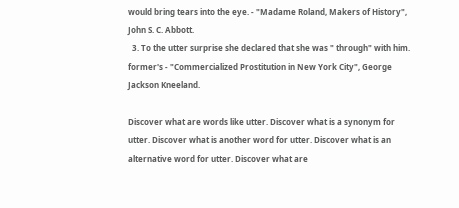would bring tears into the eye. - "Madame Roland, Makers of History", John S. C. Abbott.
  3. To the utter surprise she declared that she was " through" with him. former's - "Commercialized Prostitution in New York City", George Jackson Kneeland.

Discover what are words like utter. Discover what is a synonym for utter. Discover what is another word for utter. Discover what is an alternative word for utter. Discover what are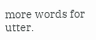more words for utter.